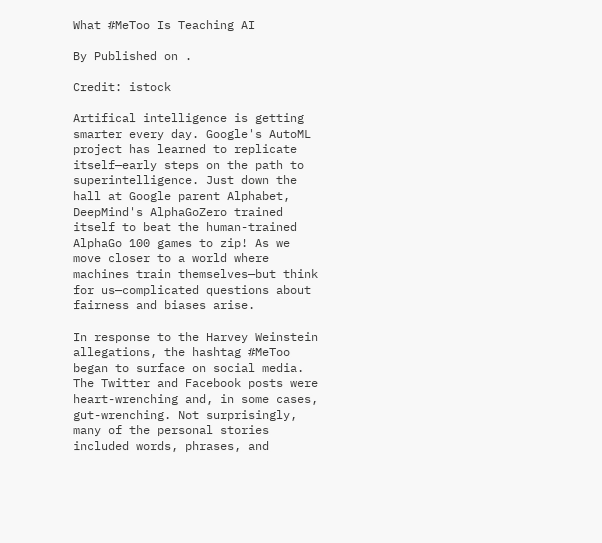What #MeToo Is Teaching AI

By Published on .

Credit: istock

Artifical intelligence is getting smarter every day. Google's AutoML project has learned to replicate itself—early steps on the path to superintelligence. Just down the hall at Google parent Alphabet, DeepMind's AlphaGoZero trained itself to beat the human-trained AlphaGo 100 games to zip! As we move closer to a world where machines train themselves—but think for us—complicated questions about fairness and biases arise.

In response to the Harvey Weinstein allegations, the hashtag #MeToo began to surface on social media. The Twitter and Facebook posts were heart-wrenching and, in some cases, gut-wrenching. Not surprisingly, many of the personal stories included words, phrases, and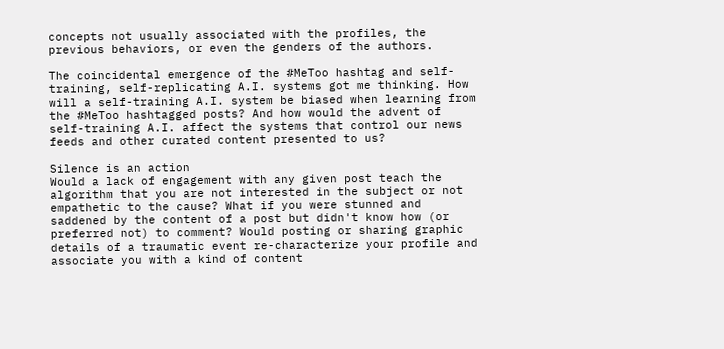concepts not usually associated with the profiles, the previous behaviors, or even the genders of the authors.

The coincidental emergence of the #MeToo hashtag and self-training, self-replicating A.I. systems got me thinking. How will a self-training A.I. system be biased when learning from the #MeToo hashtagged posts? And how would the advent of self-training A.I. affect the systems that control our news feeds and other curated content presented to us?

Silence is an action
Would a lack of engagement with any given post teach the algorithm that you are not interested in the subject or not empathetic to the cause? What if you were stunned and saddened by the content of a post but didn't know how (or preferred not) to comment? Would posting or sharing graphic details of a traumatic event re-characterize your profile and associate you with a kind of content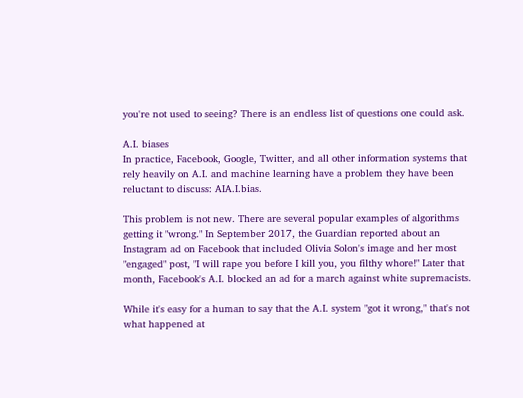you're not used to seeing? There is an endless list of questions one could ask.

A.I. biases
In practice, Facebook, Google, Twitter, and all other information systems that rely heavily on A.I. and machine learning have a problem they have been reluctant to discuss: AIA.I.bias.

This problem is not new. There are several popular examples of algorithms getting it "wrong." In September 2017, the Guardian reported about an Instagram ad on Facebook that included Olivia Solon's image and her most "engaged" post, "I will rape you before I kill you, you filthy whore!" Later that month, Facebook's A.I. blocked an ad for a march against white supremacists.

While it's easy for a human to say that the A.I. system "got it wrong," that's not what happened at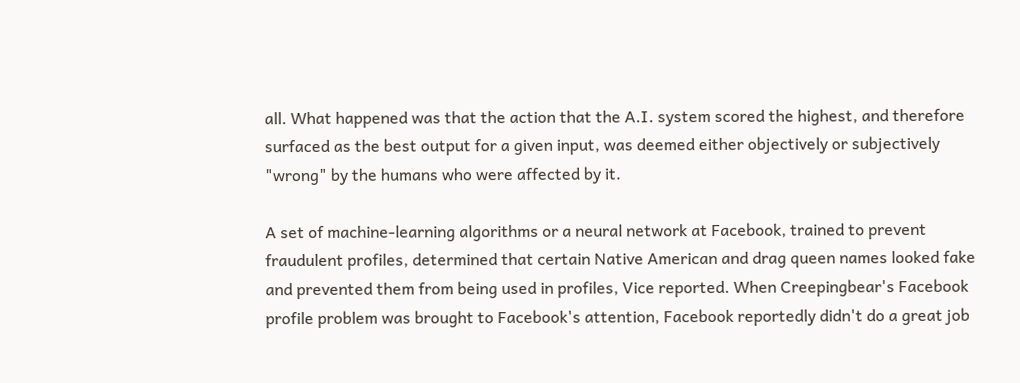all. What happened was that the action that the A.I. system scored the highest, and therefore surfaced as the best output for a given input, was deemed either objectively or subjectively "wrong" by the humans who were affected by it.

A set of machine-learning algorithms or a neural network at Facebook, trained to prevent fraudulent profiles, determined that certain Native American and drag queen names looked fake and prevented them from being used in profiles, Vice reported. When Creepingbear's Facebook profile problem was brought to Facebook's attention, Facebook reportedly didn't do a great job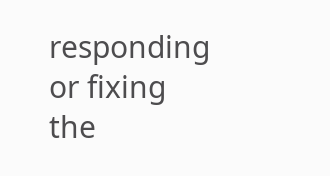responding or fixing the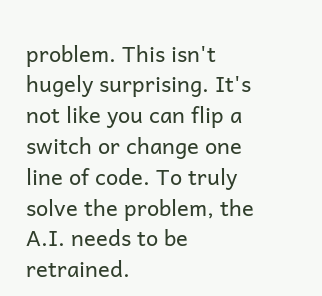problem. This isn't hugely surprising. It's not like you can flip a switch or change one line of code. To truly solve the problem, the A.I. needs to be retrained.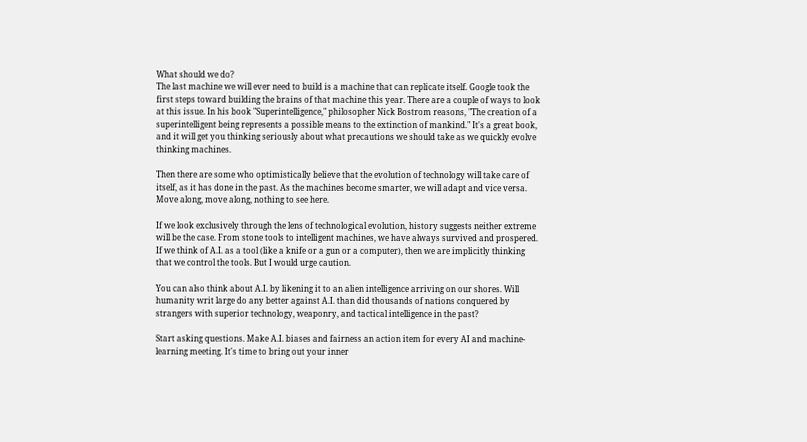What should we do?
The last machine we will ever need to build is a machine that can replicate itself. Google took the first steps toward building the brains of that machine this year. There are a couple of ways to look at this issue. In his book "Superintelligence," philosopher Nick Bostrom reasons, "The creation of a superintelligent being represents a possible means to the extinction of mankind." It's a great book, and it will get you thinking seriously about what precautions we should take as we quickly evolve thinking machines.

Then there are some who optimistically believe that the evolution of technology will take care of itself, as it has done in the past. As the machines become smarter, we will adapt and vice versa. Move along, move along, nothing to see here.

If we look exclusively through the lens of technological evolution, history suggests neither extreme will be the case. From stone tools to intelligent machines, we have always survived and prospered. If we think of A.I. as a tool (like a knife or a gun or a computer), then we are implicitly thinking that we control the tools. But I would urge caution.

You can also think about A.I. by likening it to an alien intelligence arriving on our shores. Will humanity writ large do any better against A.I. than did thousands of nations conquered by strangers with superior technology, weaponry, and tactical intelligence in the past?

Start asking questions. Make A.I. biases and fairness an action item for every AI and machine-learning meeting. It's time to bring out your inner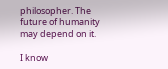philosopher. The future of humanity may depend on it.

I know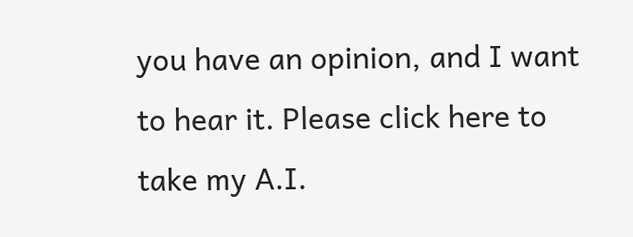you have an opinion, and I want to hear it. Please click here to take my A.I.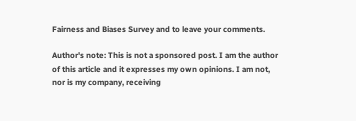Fairness and Biases Survey and to leave your comments.

Author's note: This is not a sponsored post. I am the author of this article and it expresses my own opinions. I am not, nor is my company, receiving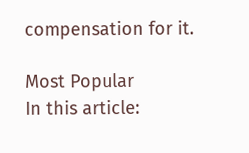compensation for it.

Most Popular
In this article: